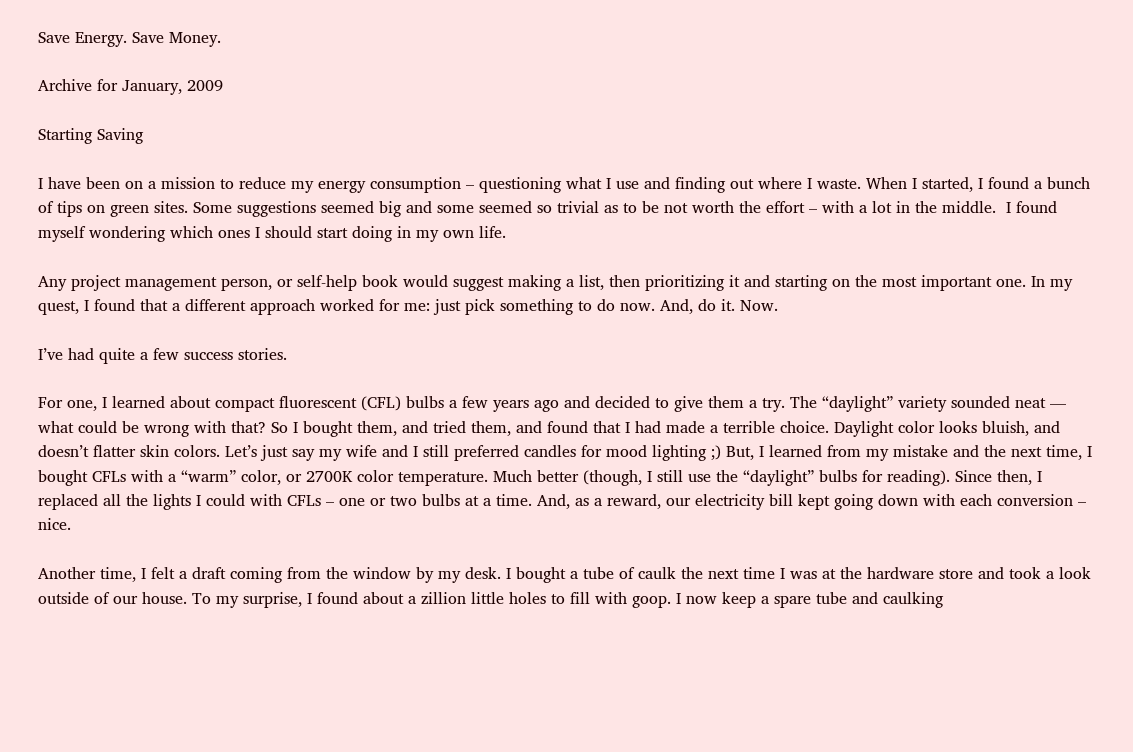Save Energy. Save Money.

Archive for January, 2009

Starting Saving

I have been on a mission to reduce my energy consumption – questioning what I use and finding out where I waste. When I started, I found a bunch of tips on green sites. Some suggestions seemed big and some seemed so trivial as to be not worth the effort – with a lot in the middle.  I found myself wondering which ones I should start doing in my own life.

Any project management person, or self-help book would suggest making a list, then prioritizing it and starting on the most important one. In my quest, I found that a different approach worked for me: just pick something to do now. And, do it. Now.

I’ve had quite a few success stories.

For one, I learned about compact fluorescent (CFL) bulbs a few years ago and decided to give them a try. The “daylight” variety sounded neat — what could be wrong with that? So I bought them, and tried them, and found that I had made a terrible choice. Daylight color looks bluish, and doesn’t flatter skin colors. Let’s just say my wife and I still preferred candles for mood lighting ;) But, I learned from my mistake and the next time, I bought CFLs with a “warm” color, or 2700K color temperature. Much better (though, I still use the “daylight” bulbs for reading). Since then, I replaced all the lights I could with CFLs – one or two bulbs at a time. And, as a reward, our electricity bill kept going down with each conversion – nice.

Another time, I felt a draft coming from the window by my desk. I bought a tube of caulk the next time I was at the hardware store and took a look outside of our house. To my surprise, I found about a zillion little holes to fill with goop. I now keep a spare tube and caulking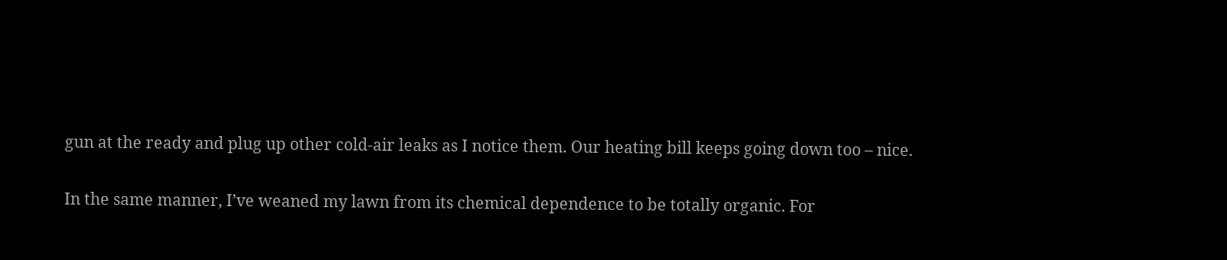gun at the ready and plug up other cold-air leaks as I notice them. Our heating bill keeps going down too – nice.

In the same manner, I’ve weaned my lawn from its chemical dependence to be totally organic. For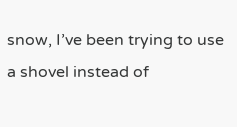snow, I’ve been trying to use a shovel instead of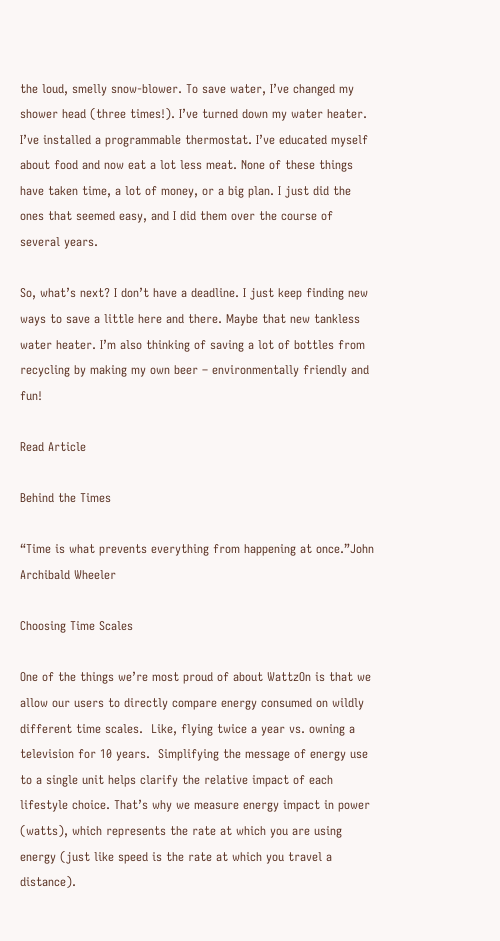the loud, smelly snow-blower. To save water, I’ve changed my shower head (three times!). I’ve turned down my water heater. I’ve installed a programmable thermostat. I’ve educated myself about food and now eat a lot less meat. None of these things have taken time, a lot of money, or a big plan. I just did the ones that seemed easy, and I did them over the course of several years.

So, what’s next? I don’t have a deadline. I just keep finding new ways to save a little here and there. Maybe that new tankless water heater. I’m also thinking of saving a lot of bottles from recycling by making my own beer – environmentally friendly and fun!

Read Article

Behind the Times

“Time is what prevents everything from happening at once.”John Archibald Wheeler

Choosing Time Scales

One of the things we’re most proud of about WattzOn is that we allow our users to directly compare energy consumed on wildly different time scales.  Like, flying twice a year vs. owning a television for 10 years.  Simplifying the message of energy use to a single unit helps clarify the relative impact of each lifestyle choice. That’s why we measure energy impact in power (watts), which represents the rate at which you are using energy (just like speed is the rate at which you travel a distance).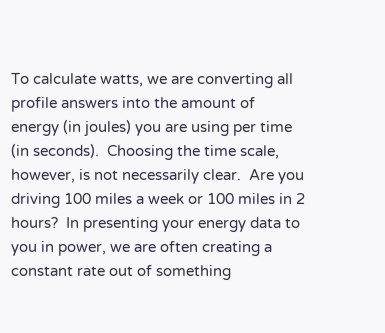To calculate watts, we are converting all profile answers into the amount of energy (in joules) you are using per time (in seconds).  Choosing the time scale, however, is not necessarily clear.  Are you driving 100 miles a week or 100 miles in 2 hours?  In presenting your energy data to you in power, we are often creating a constant rate out of something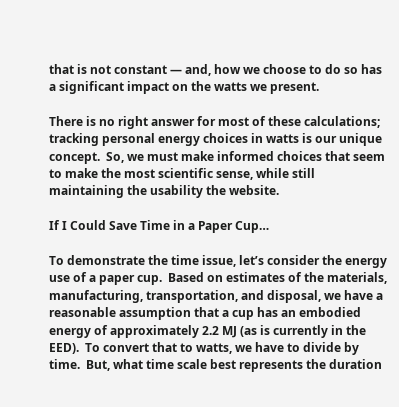that is not constant — and, how we choose to do so has a significant impact on the watts we present.

There is no right answer for most of these calculations; tracking personal energy choices in watts is our unique concept.  So, we must make informed choices that seem to make the most scientific sense, while still maintaining the usability the website.

If I Could Save Time in a Paper Cup…

To demonstrate the time issue, let’s consider the energy use of a paper cup.  Based on estimates of the materials, manufacturing, transportation, and disposal, we have a reasonable assumption that a cup has an embodied energy of approximately 2.2 MJ (as is currently in the EED).  To convert that to watts, we have to divide by time.  But, what time scale best represents the duration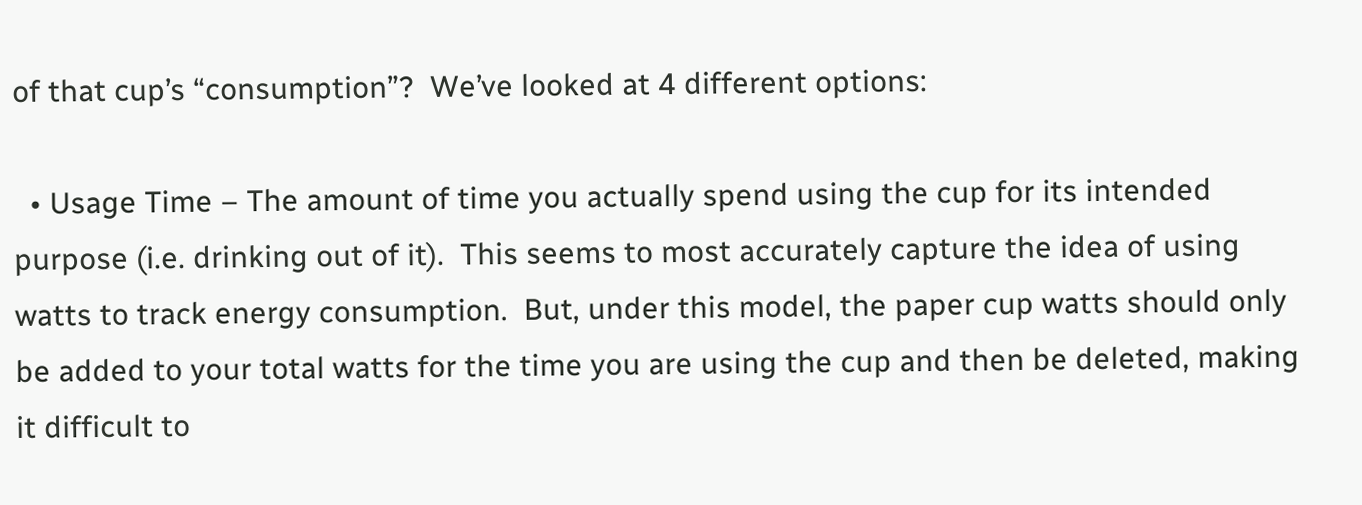of that cup’s “consumption”?  We’ve looked at 4 different options:

  • Usage Time – The amount of time you actually spend using the cup for its intended purpose (i.e. drinking out of it).  This seems to most accurately capture the idea of using watts to track energy consumption.  But, under this model, the paper cup watts should only be added to your total watts for the time you are using the cup and then be deleted, making it difficult to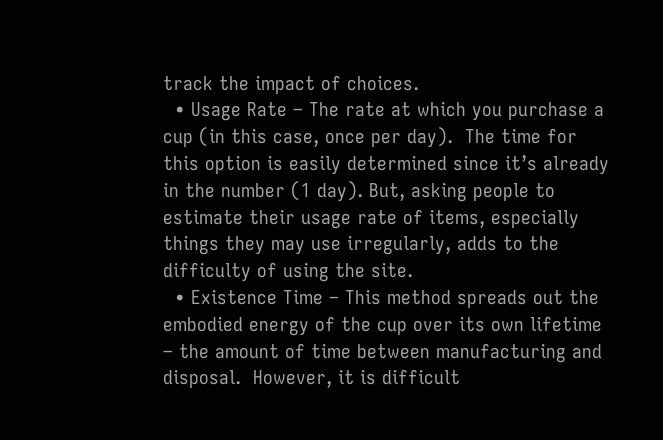track the impact of choices.
  • Usage Rate – The rate at which you purchase a cup (in this case, once per day).  The time for this option is easily determined since it’s already in the number (1 day). But, asking people to estimate their usage rate of items, especially things they may use irregularly, adds to the difficulty of using the site.
  • Existence Time – This method spreads out the embodied energy of the cup over its own lifetime – the amount of time between manufacturing and disposal.  However, it is difficult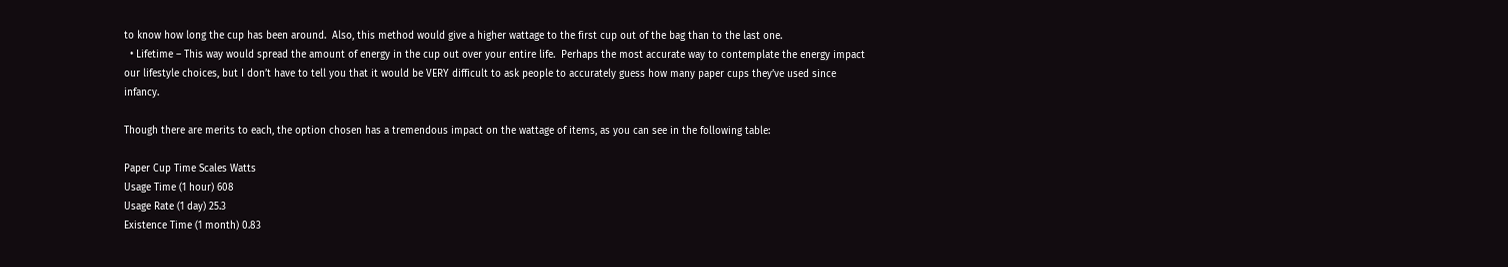to know how long the cup has been around.  Also, this method would give a higher wattage to the first cup out of the bag than to the last one.
  • Lifetime – This way would spread the amount of energy in the cup out over your entire life.  Perhaps the most accurate way to contemplate the energy impact our lifestyle choices, but I don’t have to tell you that it would be VERY difficult to ask people to accurately guess how many paper cups they’ve used since infancy.

Though there are merits to each, the option chosen has a tremendous impact on the wattage of items, as you can see in the following table:

Paper Cup Time Scales Watts
Usage Time (1 hour) 608
Usage Rate (1 day) 25.3
Existence Time (1 month) 0.83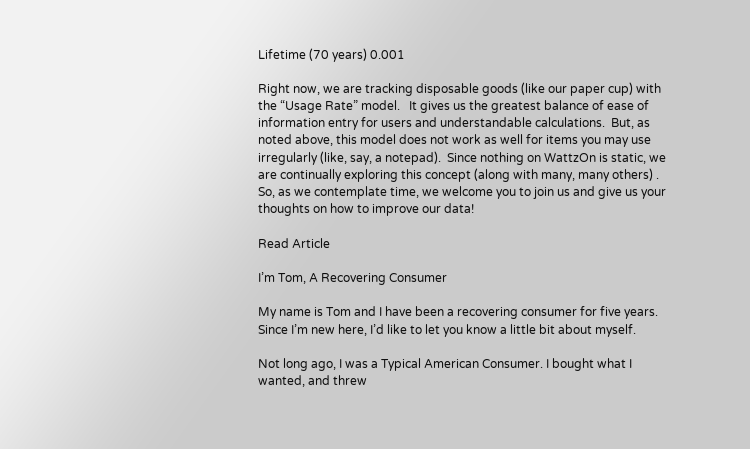Lifetime (70 years) 0.001

Right now, we are tracking disposable goods (like our paper cup) with the “Usage Rate” model.   It gives us the greatest balance of ease of information entry for users and understandable calculations.  But, as noted above, this model does not work as well for items you may use irregularly (like, say, a notepad).  Since nothing on WattzOn is static, we are continually exploring this concept (along with many, many others) .  So, as we contemplate time, we welcome you to join us and give us your thoughts on how to improve our data!

Read Article

I’m Tom, A Recovering Consumer

My name is Tom and I have been a recovering consumer for five years.  Since I’m new here, I’d like to let you know a little bit about myself.

Not long ago, I was a Typical American Consumer. I bought what I wanted, and threw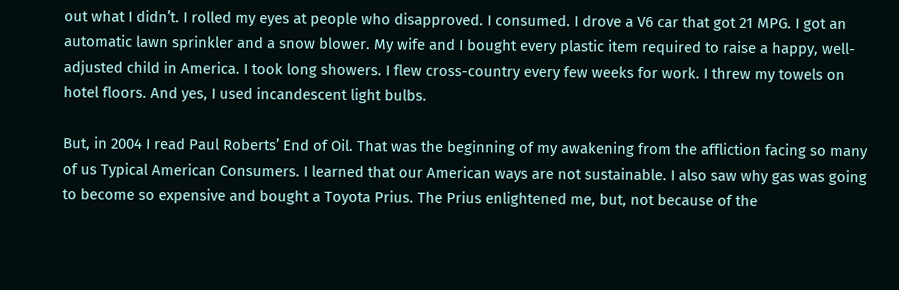out what I didn’t. I rolled my eyes at people who disapproved. I consumed. I drove a V6 car that got 21 MPG. I got an automatic lawn sprinkler and a snow blower. My wife and I bought every plastic item required to raise a happy, well-adjusted child in America. I took long showers. I flew cross-country every few weeks for work. I threw my towels on hotel floors. And yes, I used incandescent light bulbs.

But, in 2004 I read Paul Roberts’ End of Oil. That was the beginning of my awakening from the affliction facing so many of us Typical American Consumers. I learned that our American ways are not sustainable. I also saw why gas was going to become so expensive and bought a Toyota Prius. The Prius enlightened me, but, not because of the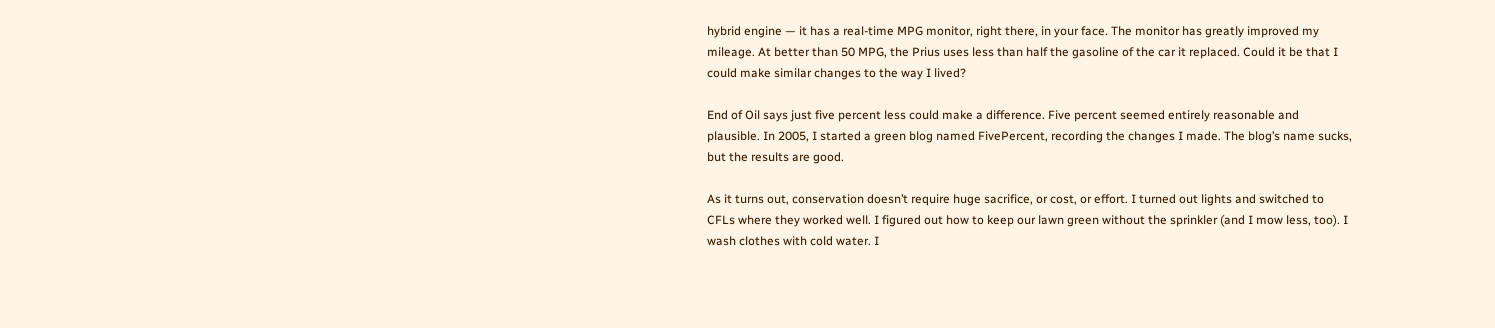hybrid engine — it has a real-time MPG monitor, right there, in your face. The monitor has greatly improved my mileage. At better than 50 MPG, the Prius uses less than half the gasoline of the car it replaced. Could it be that I could make similar changes to the way I lived?

End of Oil says just five percent less could make a difference. Five percent seemed entirely reasonable and plausible. In 2005, I started a green blog named FivePercent, recording the changes I made. The blog’s name sucks, but the results are good.

As it turns out, conservation doesn’t require huge sacrifice, or cost, or effort. I turned out lights and switched to CFLs where they worked well. I figured out how to keep our lawn green without the sprinkler (and I mow less, too). I wash clothes with cold water. I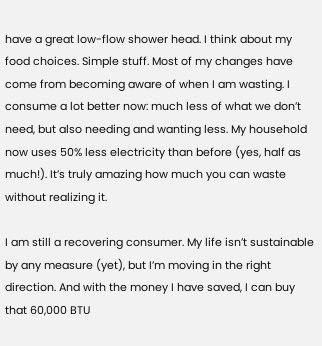have a great low-flow shower head. I think about my food choices. Simple stuff. Most of my changes have come from becoming aware of when I am wasting. I consume a lot better now: much less of what we don’t need, but also needing and wanting less. My household now uses 50% less electricity than before (yes, half as much!). It’s truly amazing how much you can waste without realizing it.

I am still a recovering consumer. My life isn’t sustainable by any measure (yet), but I’m moving in the right direction. And with the money I have saved, I can buy that 60,000 BTU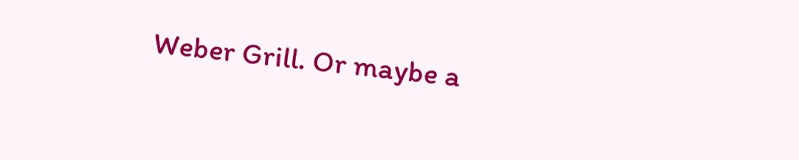Weber Grill. Or maybe a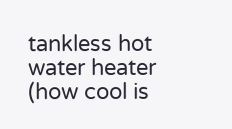tankless hot water heater (how cool is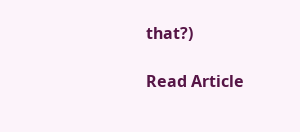that?)

Read Article